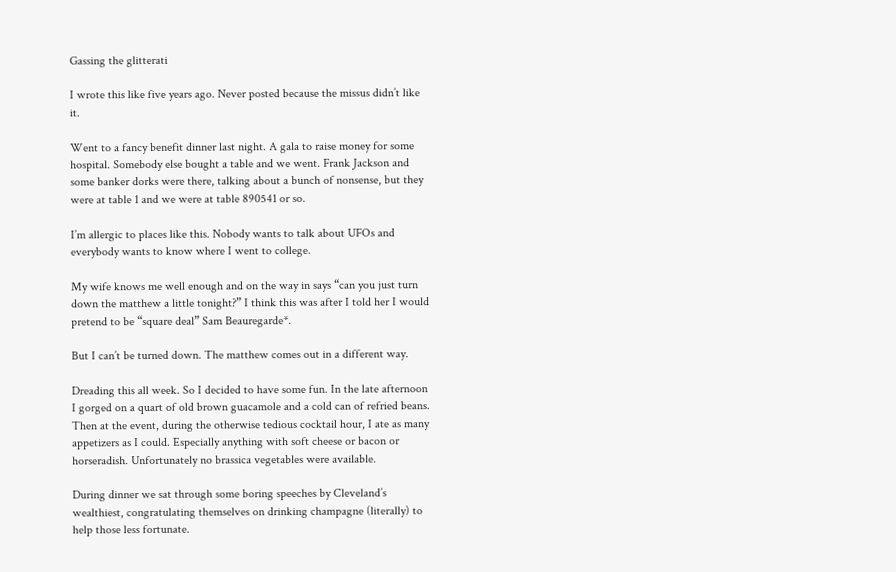Gassing the glitterati

I wrote this like five years ago. Never posted because the missus didn’t like it.

Went to a fancy benefit dinner last night. A gala to raise money for some hospital. Somebody else bought a table and we went. Frank Jackson and some banker dorks were there, talking about a bunch of nonsense, but they were at table 1 and we were at table 890541 or so.

I’m allergic to places like this. Nobody wants to talk about UFOs and everybody wants to know where I went to college.

My wife knows me well enough and on the way in says “can you just turn down the matthew a little tonight?” I think this was after I told her I would pretend to be “square deal” Sam Beauregarde*.

But I can’t be turned down. The matthew comes out in a different way.

Dreading this all week. So I decided to have some fun. In the late afternoon I gorged on a quart of old brown guacamole and a cold can of refried beans. Then at the event, during the otherwise tedious cocktail hour, I ate as many appetizers as I could. Especially anything with soft cheese or bacon or horseradish. Unfortunately no brassica vegetables were available.

During dinner we sat through some boring speeches by Cleveland’s wealthiest, congratulating themselves on drinking champagne (literally) to help those less fortunate.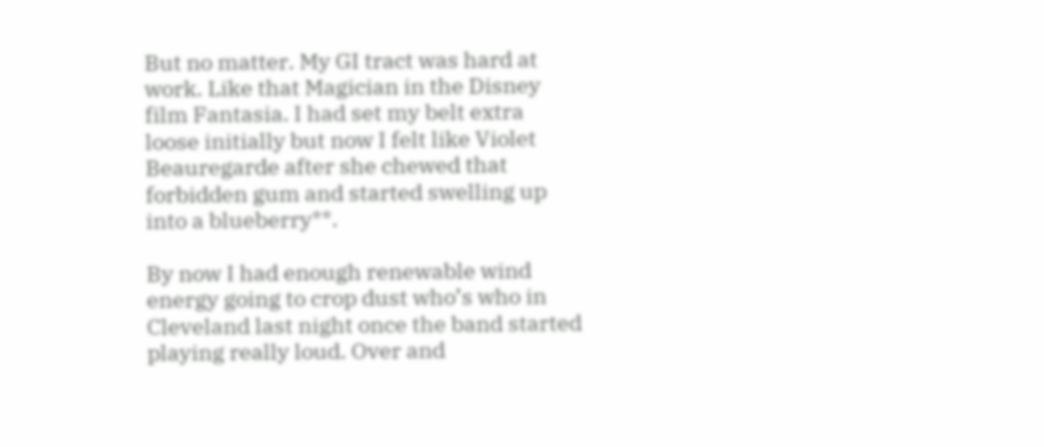But no matter. My GI tract was hard at work. Like that Magician in the Disney film Fantasia. I had set my belt extra loose initially but now I felt like Violet Beauregarde after she chewed that forbidden gum and started swelling up into a blueberry**.

By now I had enough renewable wind energy going to crop dust who’s who in Cleveland last night once the band started playing really loud. Over and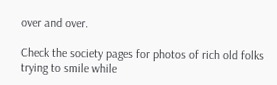over and over.

Check the society pages for photos of rich old folks trying to smile while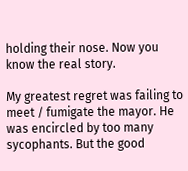holding their nose. Now you know the real story.

My greatest regret was failing to meet / fumigate the mayor. He was encircled by too many sycophants. But the good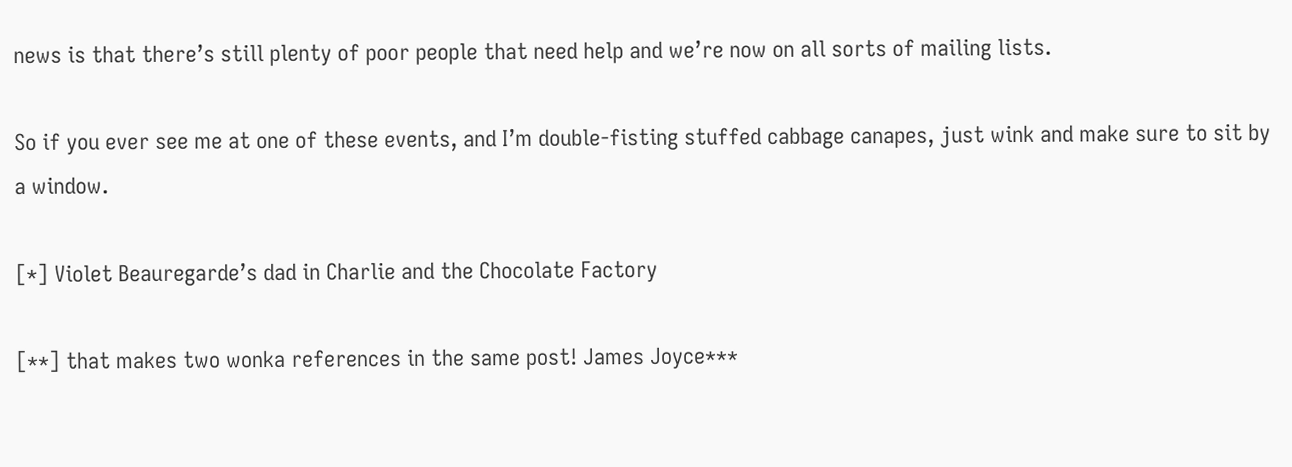news is that there’s still plenty of poor people that need help and we’re now on all sorts of mailing lists.

So if you ever see me at one of these events, and I’m double-fisting stuffed cabbage canapes, just wink and make sure to sit by a window.

[*] Violet Beauregarde’s dad in Charlie and the Chocolate Factory

[**] that makes two wonka references in the same post! James Joyce***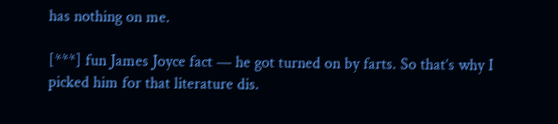has nothing on me.

[***] fun James Joyce fact — he got turned on by farts. So that’s why I picked him for that literature dis.